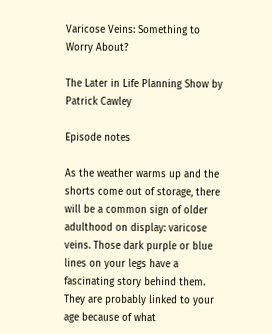Varicose Veins: Something to Worry About?

The Later in Life Planning Show by Patrick Cawley

Episode notes

As the weather warms up and the shorts come out of storage, there will be a common sign of older adulthood on display: varicose veins. Those dark purple or blue lines on your legs have a fascinating story behind them. They are probably linked to your age because of what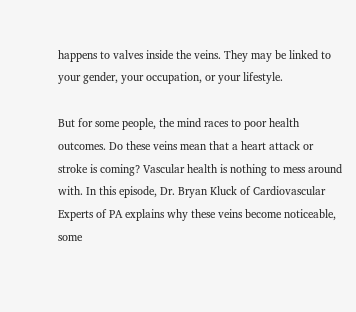happens to valves inside the veins. They may be linked to your gender, your occupation, or your lifestyle.

But for some people, the mind races to poor health outcomes. Do these veins mean that a heart attack or stroke is coming? Vascular health is nothing to mess around with. In this episode, Dr. Bryan Kluck of Cardiovascular Experts of PA explains why these veins become noticeable, some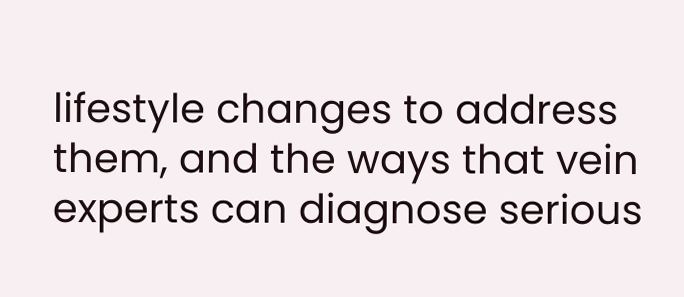lifestyle changes to address them, and the ways that vein experts can diagnose serious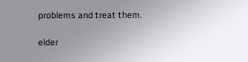problems and treat them.

elder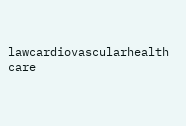lawcardiovascularhealth care